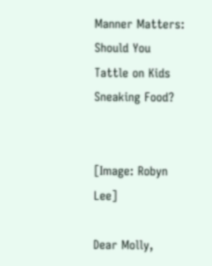Manner Matters: Should You Tattle on Kids Sneaking Food?


[Image: Robyn Lee]

Dear Molly,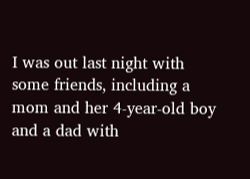I was out last night with some friends, including a mom and her 4-year-old boy and a dad with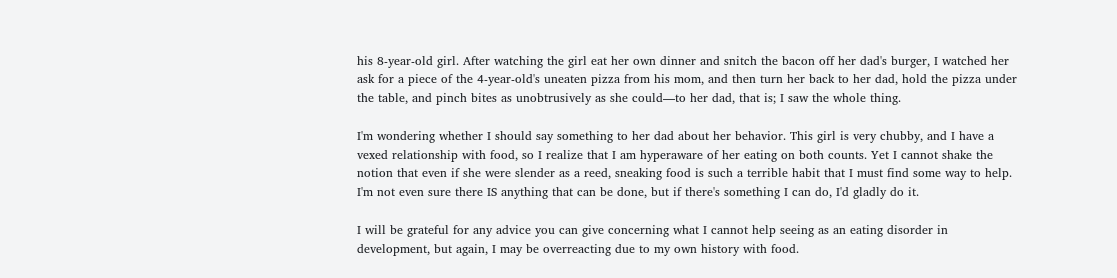his 8-year-old girl. After watching the girl eat her own dinner and snitch the bacon off her dad's burger, I watched her ask for a piece of the 4-year-old's uneaten pizza from his mom, and then turn her back to her dad, hold the pizza under the table, and pinch bites as unobtrusively as she could—to her dad, that is; I saw the whole thing.

I'm wondering whether I should say something to her dad about her behavior. This girl is very chubby, and I have a vexed relationship with food, so I realize that I am hyperaware of her eating on both counts. Yet I cannot shake the notion that even if she were slender as a reed, sneaking food is such a terrible habit that I must find some way to help. I'm not even sure there IS anything that can be done, but if there's something I can do, I'd gladly do it.

I will be grateful for any advice you can give concerning what I cannot help seeing as an eating disorder in development, but again, I may be overreacting due to my own history with food.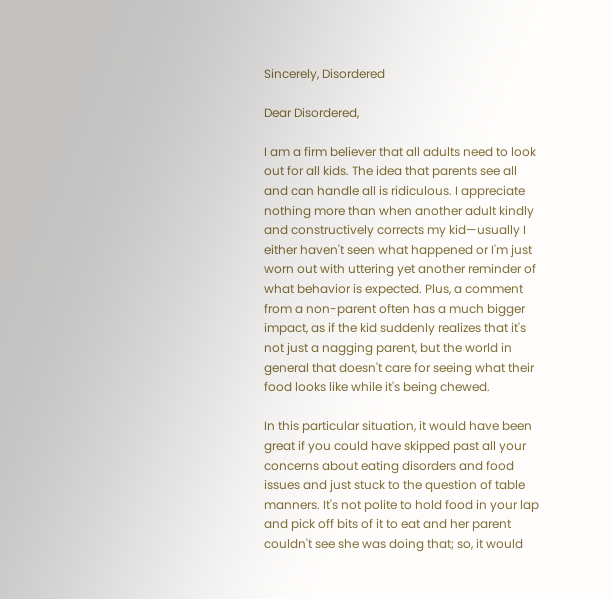Sincerely, Disordered

Dear Disordered,

I am a firm believer that all adults need to look out for all kids. The idea that parents see all and can handle all is ridiculous. I appreciate nothing more than when another adult kindly and constructively corrects my kid—usually I either haven't seen what happened or I'm just worn out with uttering yet another reminder of what behavior is expected. Plus, a comment from a non-parent often has a much bigger impact, as if the kid suddenly realizes that it's not just a nagging parent, but the world in general that doesn't care for seeing what their food looks like while it's being chewed.

In this particular situation, it would have been great if you could have skipped past all your concerns about eating disorders and food issues and just stuck to the question of table manners. It's not polite to hold food in your lap and pick off bits of it to eat and her parent couldn't see she was doing that; so, it would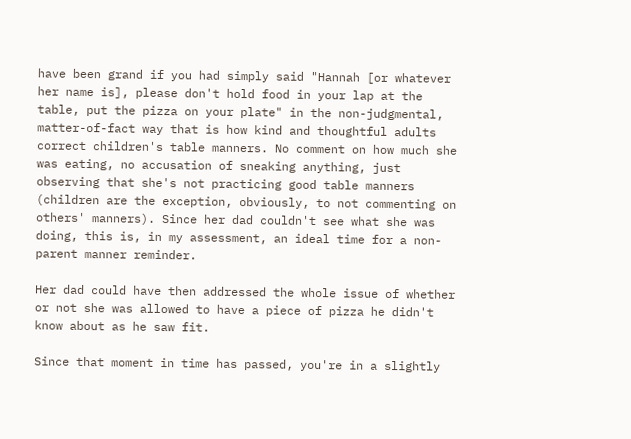have been grand if you had simply said "Hannah [or whatever her name is], please don't hold food in your lap at the table, put the pizza on your plate" in the non-judgmental, matter-of-fact way that is how kind and thoughtful adults correct children's table manners. No comment on how much she was eating, no accusation of sneaking anything, just observing that she's not practicing good table manners (children are the exception, obviously, to not commenting on others' manners). Since her dad couldn't see what she was doing, this is, in my assessment, an ideal time for a non-parent manner reminder.

Her dad could have then addressed the whole issue of whether or not she was allowed to have a piece of pizza he didn't know about as he saw fit.

Since that moment in time has passed, you're in a slightly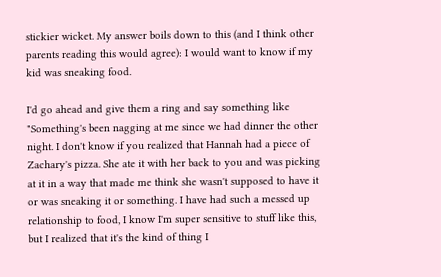stickier wicket. My answer boils down to this (and I think other parents reading this would agree): I would want to know if my kid was sneaking food.

I'd go ahead and give them a ring and say something like "Something's been nagging at me since we had dinner the other night. I don't know if you realized that Hannah had a piece of Zachary's pizza. She ate it with her back to you and was picking at it in a way that made me think she wasn't supposed to have it or was sneaking it or something. I have had such a messed up relationship to food, I know I'm super sensitive to stuff like this, but I realized that it's the kind of thing I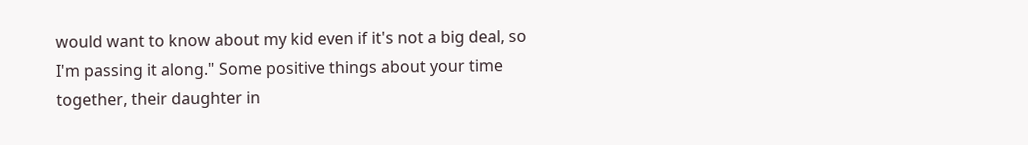would want to know about my kid even if it's not a big deal, so I'm passing it along." Some positive things about your time together, their daughter in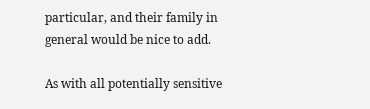particular, and their family in general would be nice to add.

As with all potentially sensitive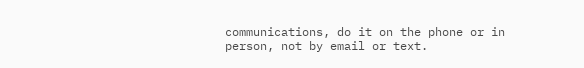communications, do it on the phone or in person, not by email or text.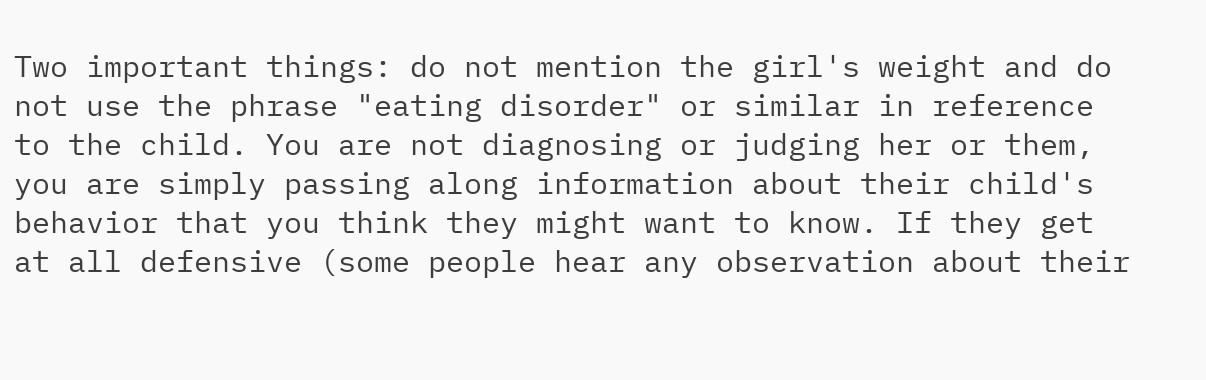Two important things: do not mention the girl's weight and do not use the phrase "eating disorder" or similar in reference to the child. You are not diagnosing or judging her or them, you are simply passing along information about their child's behavior that you think they might want to know. If they get at all defensive (some people hear any observation about their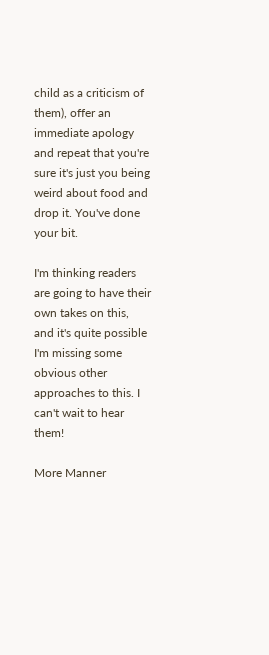child as a criticism of them), offer an immediate apology and repeat that you're sure it's just you being weird about food and drop it. You've done your bit.

I'm thinking readers are going to have their own takes on this, and it's quite possible I'm missing some obvious other approaches to this. I can't wait to hear them!

More Manner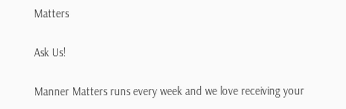Matters

Ask Us!

Manner Matters runs every week and we love receiving your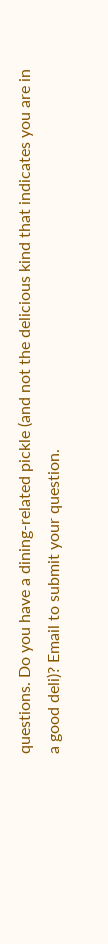questions. Do you have a dining-related pickle (and not the delicious kind that indicates you are in a good deli)? Email to submit your question.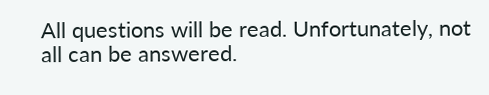All questions will be read. Unfortunately, not all can be answered.